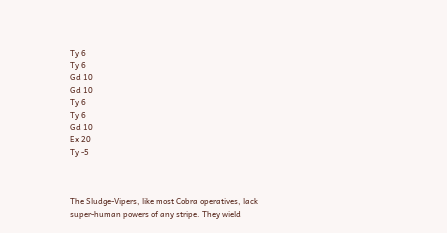Ty 6
Ty 6
Gd 10
Gd 10
Ty 6
Ty 6
Gd 10
Ex 20
Ty -5



The Sludge-Vipers, like most Cobra operatives, lack super-human powers of any stripe. They wield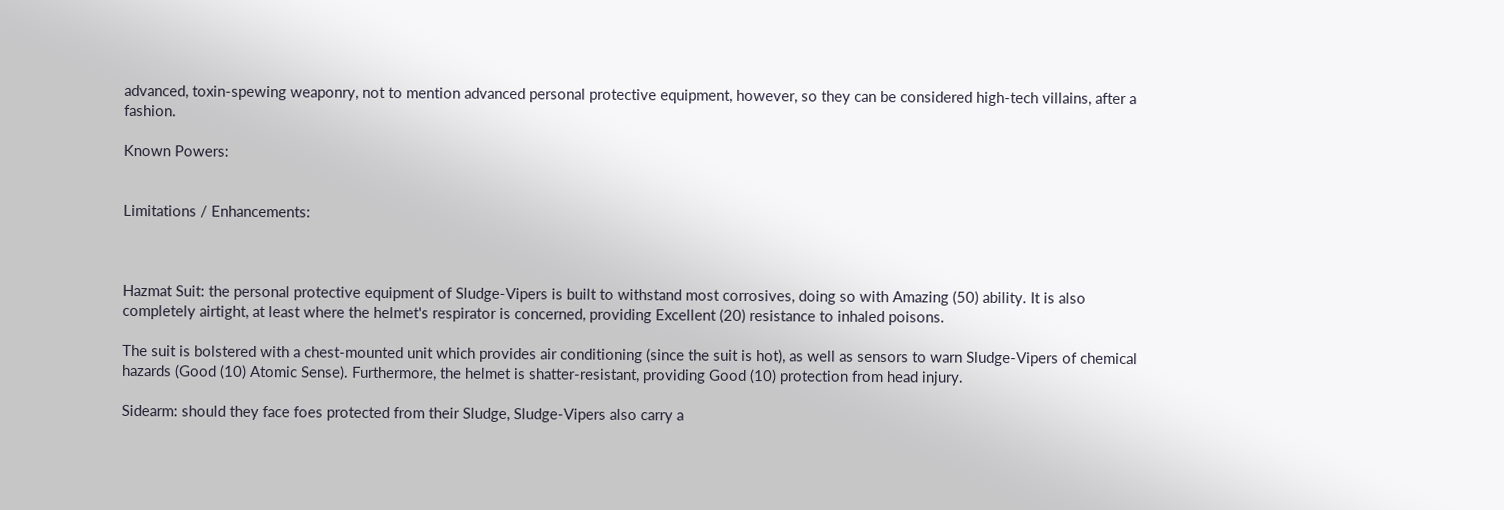advanced, toxin-spewing weaponry, not to mention advanced personal protective equipment, however, so they can be considered high-tech villains, after a fashion.

Known Powers:


Limitations / Enhancements:



Hazmat Suit: the personal protective equipment of Sludge-Vipers is built to withstand most corrosives, doing so with Amazing (50) ability. It is also completely airtight, at least where the helmet's respirator is concerned, providing Excellent (20) resistance to inhaled poisons.

The suit is bolstered with a chest-mounted unit which provides air conditioning (since the suit is hot), as well as sensors to warn Sludge-Vipers of chemical hazards (Good (10) Atomic Sense). Furthermore, the helmet is shatter-resistant, providing Good (10) protection from head injury.

Sidearm: should they face foes protected from their Sludge, Sludge-Vipers also carry a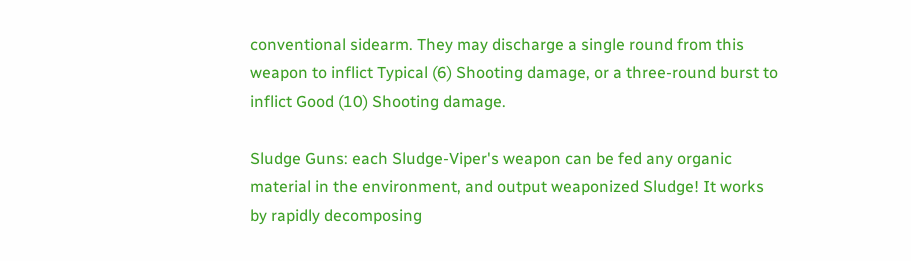conventional sidearm. They may discharge a single round from this weapon to inflict Typical (6) Shooting damage, or a three-round burst to inflict Good (10) Shooting damage.

Sludge Guns: each Sludge-Viper's weapon can be fed any organic material in the environment, and output weaponized Sludge! It works by rapidly decomposing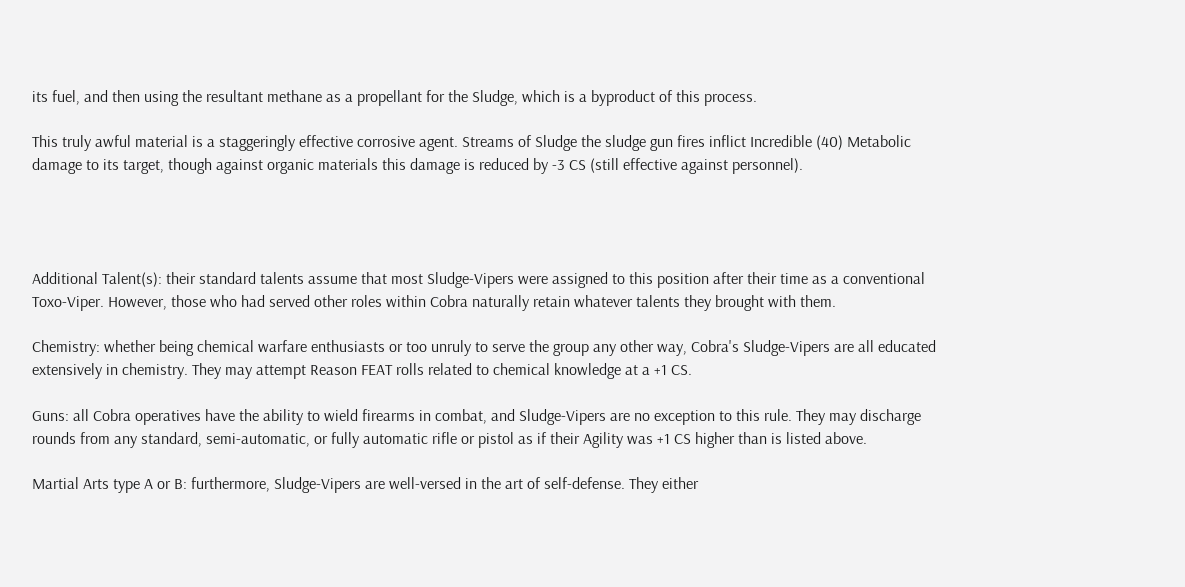its fuel, and then using the resultant methane as a propellant for the Sludge, which is a byproduct of this process.

This truly awful material is a staggeringly effective corrosive agent. Streams of Sludge the sludge gun fires inflict Incredible (40) Metabolic damage to its target, though against organic materials this damage is reduced by -3 CS (still effective against personnel).




Additional Talent(s): their standard talents assume that most Sludge-Vipers were assigned to this position after their time as a conventional Toxo-Viper. However, those who had served other roles within Cobra naturally retain whatever talents they brought with them.

Chemistry: whether being chemical warfare enthusiasts or too unruly to serve the group any other way, Cobra's Sludge-Vipers are all educated extensively in chemistry. They may attempt Reason FEAT rolls related to chemical knowledge at a +1 CS.

Guns: all Cobra operatives have the ability to wield firearms in combat, and Sludge-Vipers are no exception to this rule. They may discharge rounds from any standard, semi-automatic, or fully automatic rifle or pistol as if their Agility was +1 CS higher than is listed above.

Martial Arts type A or B: furthermore, Sludge-Vipers are well-versed in the art of self-defense. They either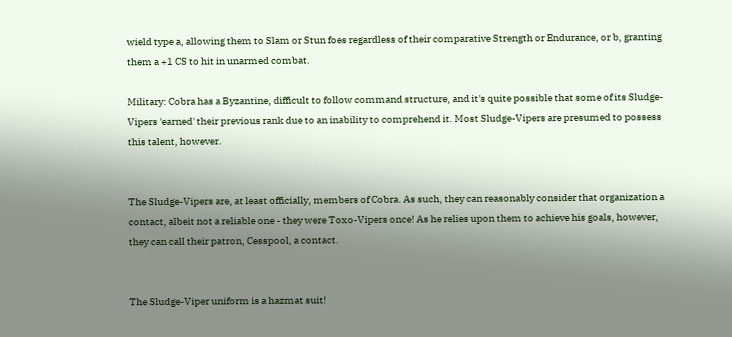wield type a, allowing them to Slam or Stun foes regardless of their comparative Strength or Endurance, or b, granting them a +1 CS to hit in unarmed combat.

Military: Cobra has a Byzantine, difficult to follow command structure, and it's quite possible that some of its Sludge-Vipers 'earned' their previous rank due to an inability to comprehend it. Most Sludge-Vipers are presumed to possess this talent, however.


The Sludge-Vipers are, at least officially, members of Cobra. As such, they can reasonably consider that organization a contact, albeit not a reliable one - they were Toxo-Vipers once! As he relies upon them to achieve his goals, however, they can call their patron, Cesspool, a contact.


The Sludge-Viper uniform is a hazmat suit!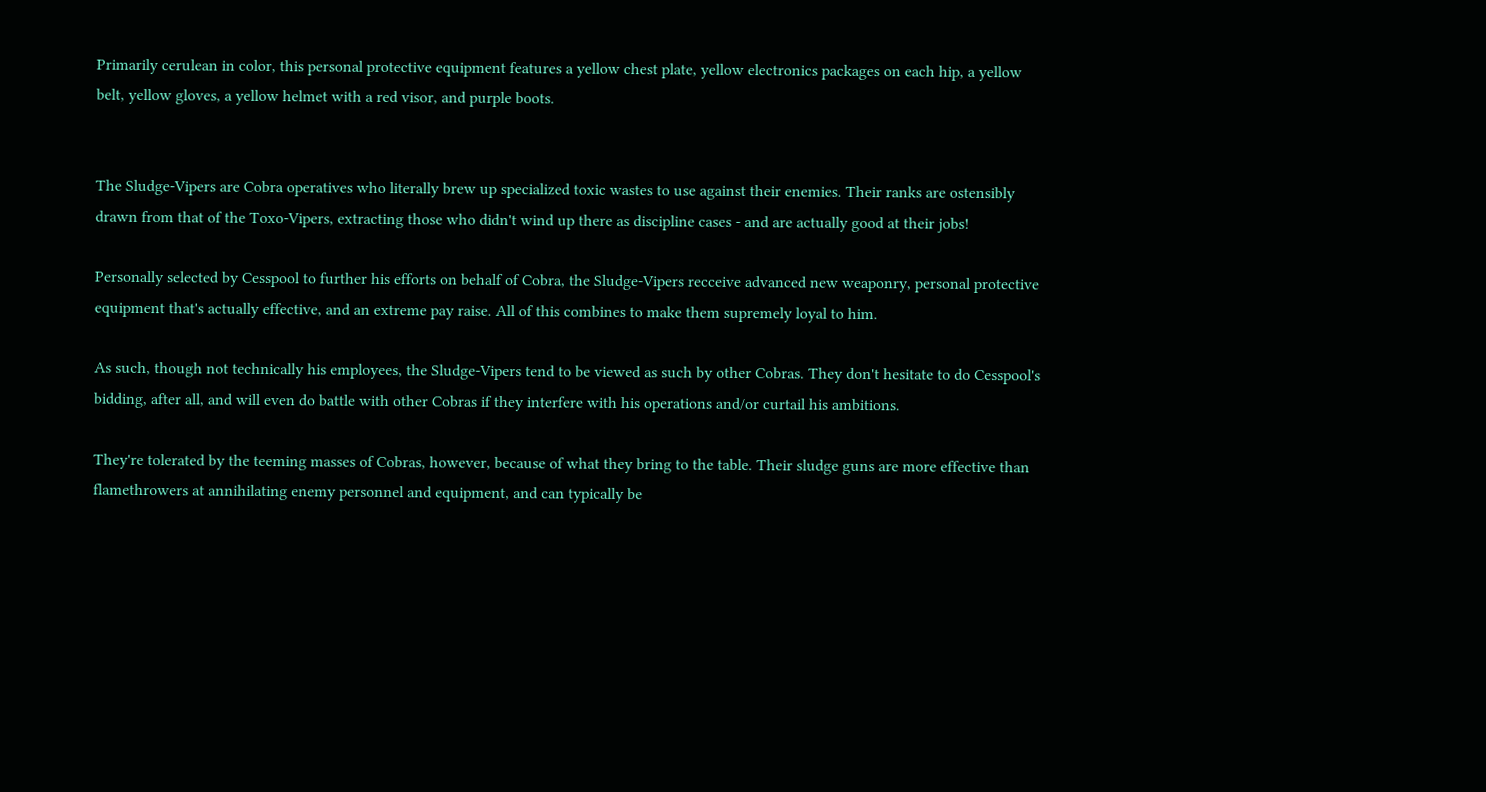Primarily cerulean in color, this personal protective equipment features a yellow chest plate, yellow electronics packages on each hip, a yellow belt, yellow gloves, a yellow helmet with a red visor, and purple boots.


The Sludge-Vipers are Cobra operatives who literally brew up specialized toxic wastes to use against their enemies. Their ranks are ostensibly drawn from that of the Toxo-Vipers, extracting those who didn't wind up there as discipline cases - and are actually good at their jobs!

Personally selected by Cesspool to further his efforts on behalf of Cobra, the Sludge-Vipers recceive advanced new weaponry, personal protective equipment that's actually effective, and an extreme pay raise. All of this combines to make them supremely loyal to him.

As such, though not technically his employees, the Sludge-Vipers tend to be viewed as such by other Cobras. They don't hesitate to do Cesspool's bidding, after all, and will even do battle with other Cobras if they interfere with his operations and/or curtail his ambitions.

They're tolerated by the teeming masses of Cobras, however, because of what they bring to the table. Their sludge guns are more effective than flamethrowers at annihilating enemy personnel and equipment, and can typically be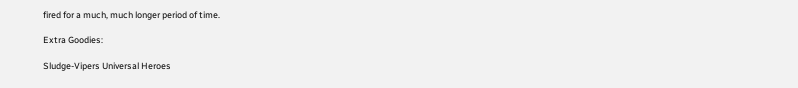fired for a much, much longer period of time.

Extra Goodies:

Sludge-Vipers Universal Heroes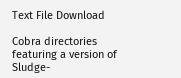Text File Download

Cobra directories featuring a version of Sludge-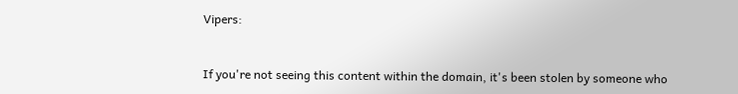Vipers:


If you're not seeing this content within the domain, it's been stolen by someone who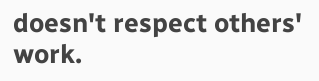doesn't respect others' work.